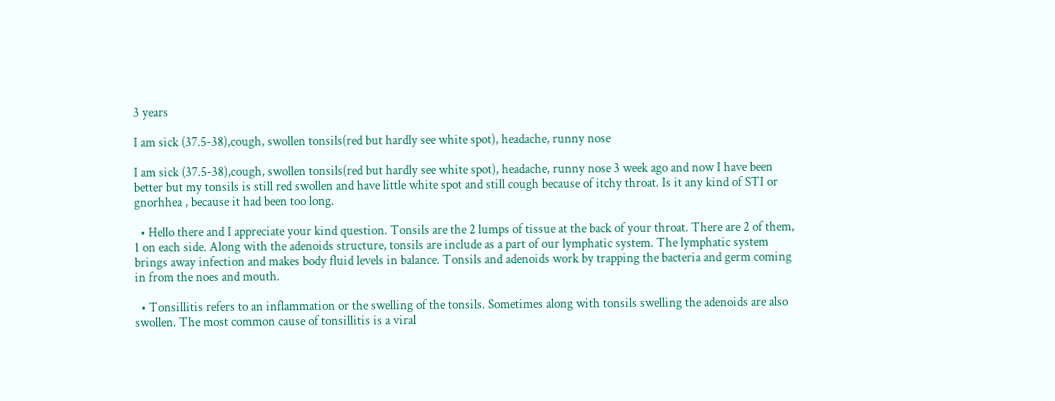3 years

I am sick (37.5-38),cough, swollen tonsils(red but hardly see white spot), headache, runny nose

I am sick (37.5-38),cough, swollen tonsils(red but hardly see white spot), headache, runny nose 3 week ago and now I have been better but my tonsils is still red swollen and have little white spot and still cough because of itchy throat. Is it any kind of STI or gnorhhea , because it had been too long.

  • Hello there and I appreciate your kind question. Tonsils are the 2 lumps of tissue at the back of your throat. There are 2 of them, 1 on each side. Along with the adenoids structure, tonsils are include as a part of our lymphatic system. The lymphatic system brings away infection and makes body fluid levels in balance. Tonsils and adenoids work by trapping the bacteria and germ coming in from the noes and mouth.

  • Tonsillitis refers to an inflammation or the swelling of the tonsils. Sometimes along with tonsils swelling the adenoids are also swollen. The most common cause of tonsillitis is a viral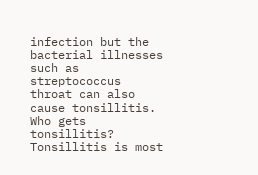infection but the bacterial illnesses such as streptococcus throat can also cause tonsillitis. Who gets tonsillitis? Tonsillitis is most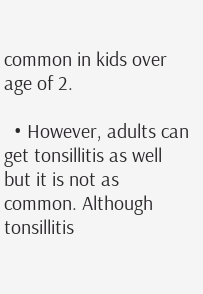common in kids over age of 2.

  • However, adults can get tonsillitis as well but it is not as common. Although tonsillitis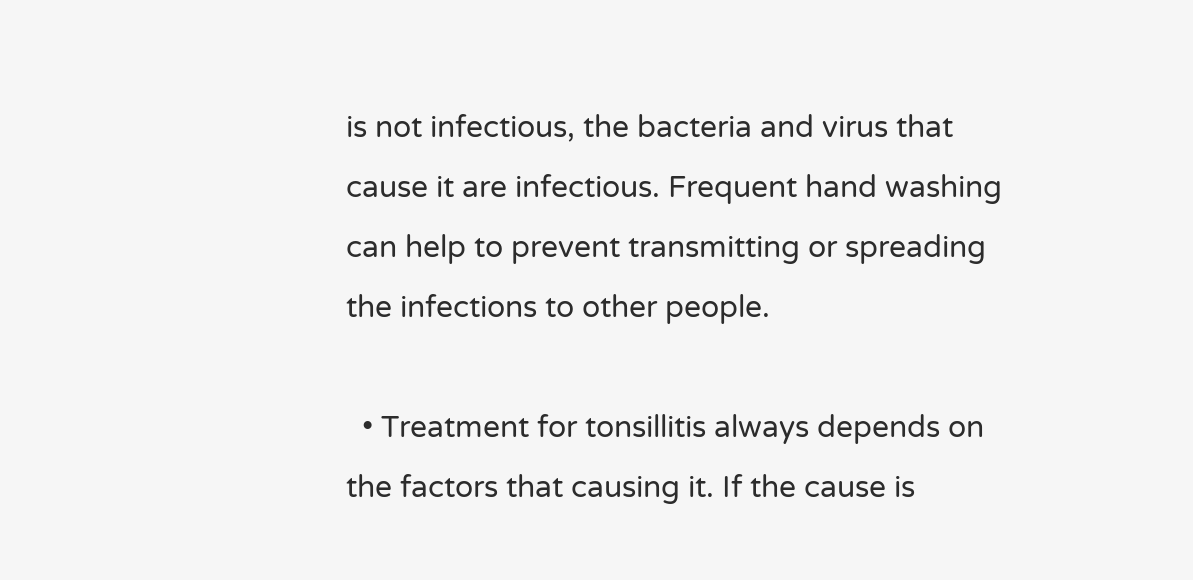is not infectious, the bacteria and virus that cause it are infectious. Frequent hand washing can help to prevent transmitting or spreading the infections to other people.

  • Treatment for tonsillitis always depends on the factors that causing it. If the cause is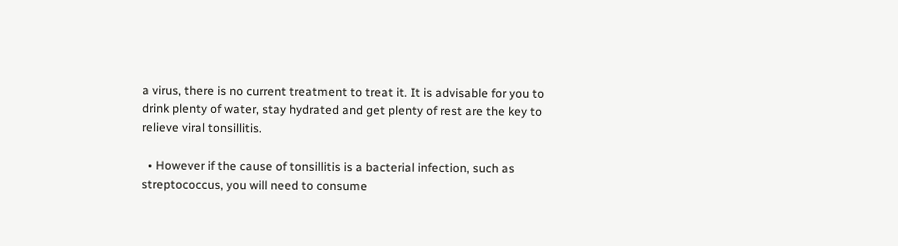a virus, there is no current treatment to treat it. It is advisable for you to drink plenty of water, stay hydrated and get plenty of rest are the key to relieve viral tonsillitis.

  • However if the cause of tonsillitis is a bacterial infection, such as streptococcus, you will need to consume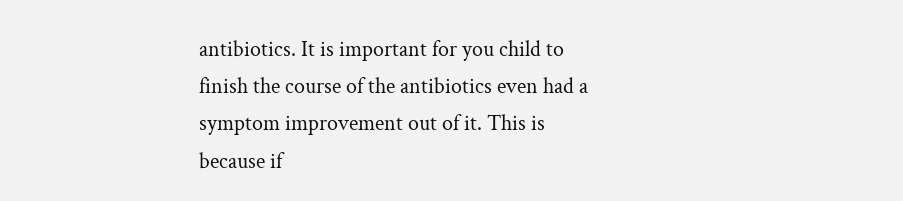antibiotics. It is important for you child to finish the course of the antibiotics even had a symptom improvement out of it. This is because if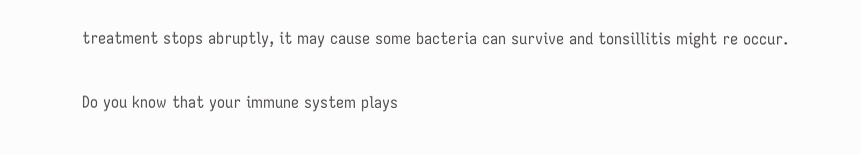treatment stops abruptly, it may cause some bacteria can survive and tonsillitis might re occur.

Do you know that your immune system plays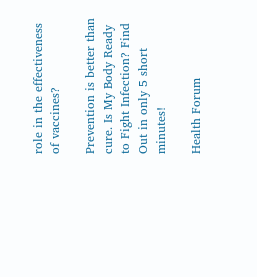role in the effectiveness of vaccines?

Prevention is better than cure. Is My Body Ready to Fight Infection? Find Out in only 5 short minutes!

Health Forum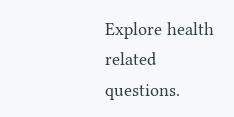Explore health related questions.